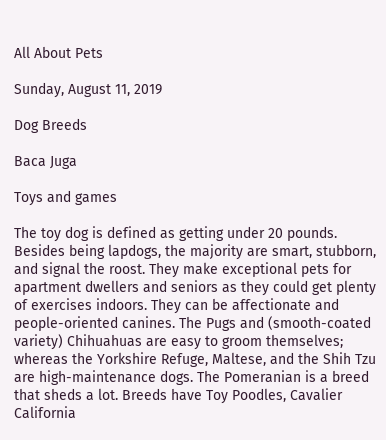All About Pets

Sunday, August 11, 2019

Dog Breeds

Baca Juga

Toys and games

The toy dog is defined as getting under 20 pounds. Besides being lapdogs, the majority are smart, stubborn, and signal the roost. They make exceptional pets for apartment dwellers and seniors as they could get plenty of exercises indoors. They can be affectionate and people-oriented canines. The Pugs and (smooth-coated variety) Chihuahuas are easy to groom themselves; whereas the Yorkshire Refuge, Maltese, and the Shih Tzu are high-maintenance dogs. The Pomeranian is a breed that sheds a lot. Breeds have Toy Poodles, Cavalier California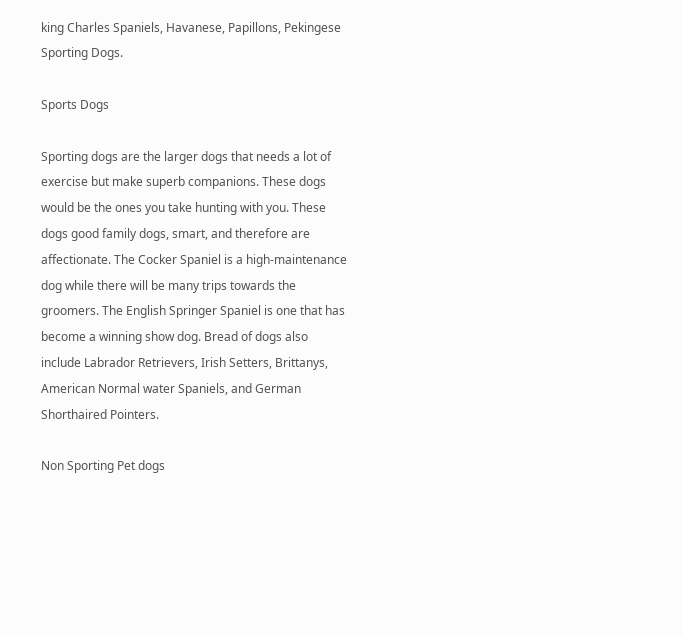king Charles Spaniels, Havanese, Papillons, Pekingese Sporting Dogs.

Sports Dogs

Sporting dogs are the larger dogs that needs a lot of exercise but make superb companions. These dogs would be the ones you take hunting with you. These dogs good family dogs, smart, and therefore are affectionate. The Cocker Spaniel is a high-maintenance dog while there will be many trips towards the groomers. The English Springer Spaniel is one that has become a winning show dog. Bread of dogs also include Labrador Retrievers, Irish Setters, Brittanys, American Normal water Spaniels, and German Shorthaired Pointers.

Non Sporting Pet dogs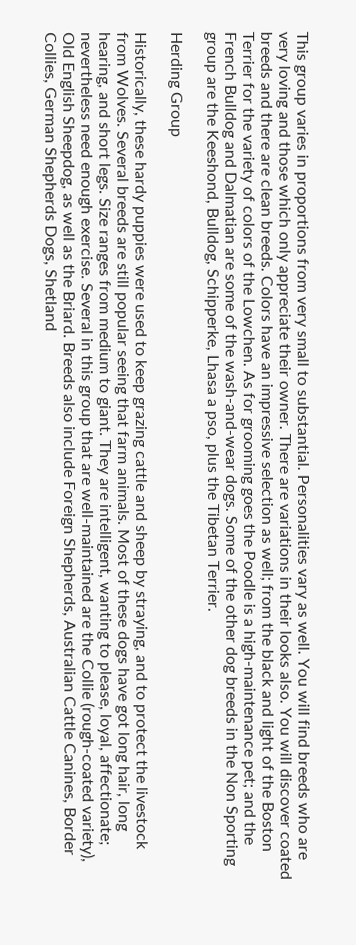This group varies in proportions from very small to substantial. Personalities vary as well. You will find breeds who are very loving and those which only appreciate their owner. There are variations in their looks also. You will discover coated breeds and there are clean breeds. Colors have an impressive selection as well; from the black and light of the Boston Terrier for the variety of colors of the Lowchen. As for grooming goes the Poodle is a high-maintenance pet; and the French Bulldog and Dalmatian are some of the wash-and-wear dogs. Some of the other dog breeds in the Non Sporting group are the Keeshond, Bulldog, Schipperke, Lhasa a pso, plus the Tibetan Terrier.

Herding Group

Historically, these hardy puppies were used to keep grazing cattle and sheep by straying, and to protect the livestock from Wolves. Several breeds are still popular seeing that farm animals. Most of these dogs have got long hair, long hearing, and short legs. Size ranges from medium to giant. They are intelligent, wanting to please, loyal, affectionate; nevertheless need enough exercise. Several in this group that are well-maintained are the Collie (rough-coated variety), Old English Sheepdog, as well as the Briard. Breeds also include Foreign Shepherds, Australian Cattle Canines, Border Collies, German Shepherds Dogs, Shetland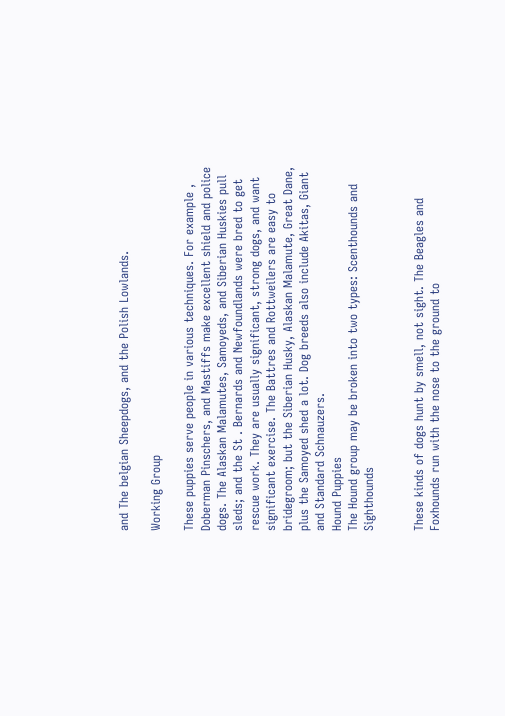and The belgian Sheepdogs, and the Polish Lowlands.

Working Group

These puppies serve people in various techniques. For example , Doberman Pinschers, and Mastiffs make excellent shield and police dogs. The Alaskan Malamutes, Samoyeds, and Siberian Huskies pull sleds; and the St . Bernards and Newfoundlands were bred to get rescue work. They are usually significant, strong dogs, and want significant exercise. The Battres and Rottweilers are easy to bridegroom; but the Siberian Husky, Alaskan Malamute, Great Dane, plus the Samoyed shed a lot. Dog breeds also include Akitas, Giant and Standard Schnauzers.
Hound Puppies
The Hound group may be broken into two types: Scenthounds and Sighthounds


These kinds of dogs hunt by smell, not sight. The Beagles and Foxhounds run with the nose to the ground to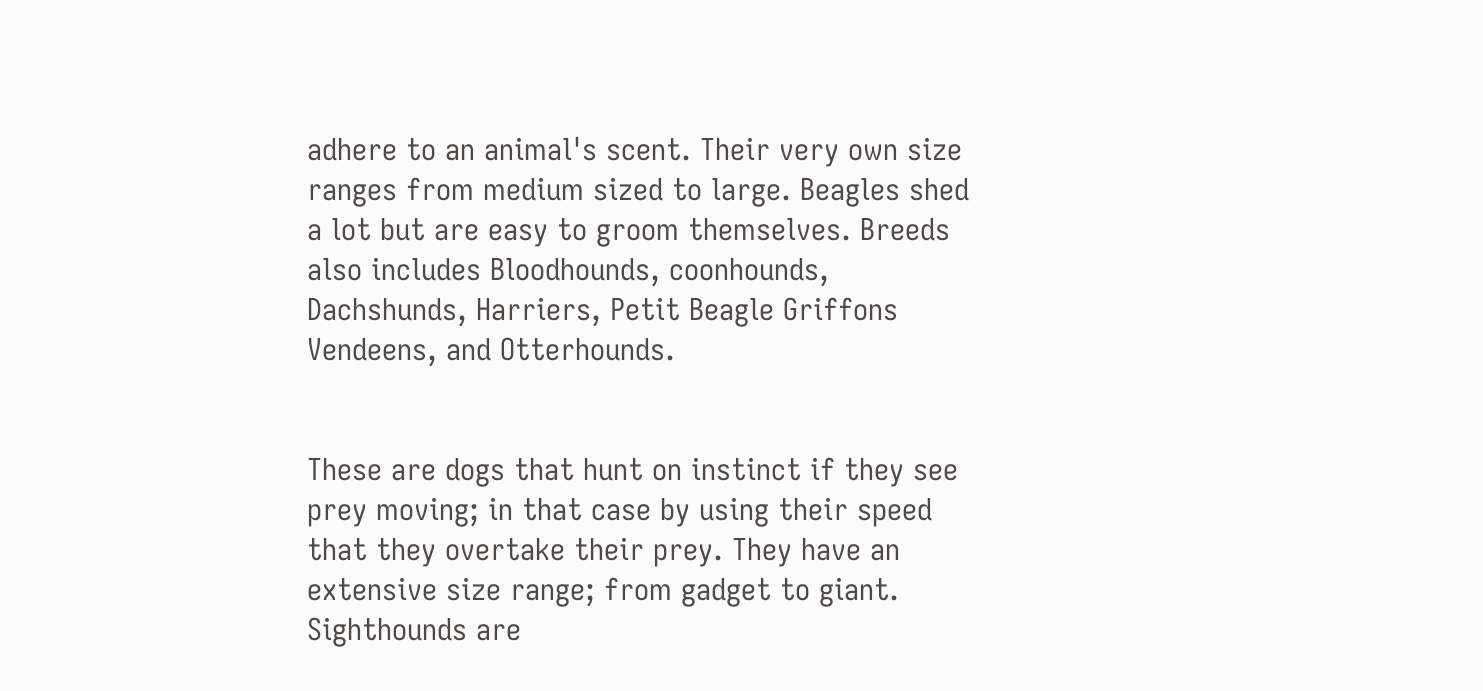adhere to an animal's scent. Their very own size ranges from medium sized to large. Beagles shed a lot but are easy to groom themselves. Breeds also includes Bloodhounds, coonhounds, Dachshunds, Harriers, Petit Beagle Griffons Vendeens, and Otterhounds.


These are dogs that hunt on instinct if they see prey moving; in that case by using their speed that they overtake their prey. They have an extensive size range; from gadget to giant. Sighthounds are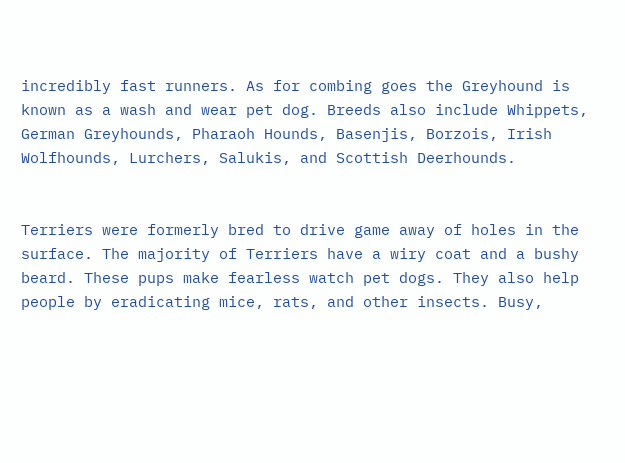incredibly fast runners. As for combing goes the Greyhound is known as a wash and wear pet dog. Breeds also include Whippets, German Greyhounds, Pharaoh Hounds, Basenjis, Borzois, Irish Wolfhounds, Lurchers, Salukis, and Scottish Deerhounds.


Terriers were formerly bred to drive game away of holes in the surface. The majority of Terriers have a wiry coat and a bushy beard. These pups make fearless watch pet dogs. They also help people by eradicating mice, rats, and other insects. Busy,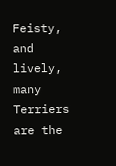Feisty, and lively, many Terriers are the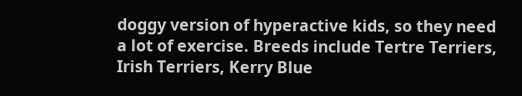doggy version of hyperactive kids, so they need a lot of exercise. Breeds include Tertre Terriers, Irish Terriers, Kerry Blue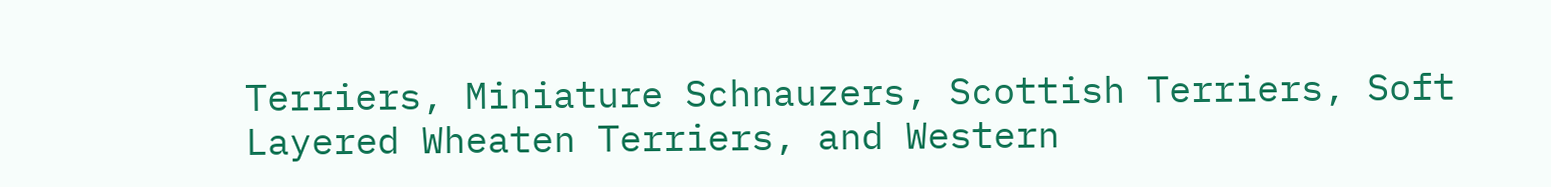Terriers, Miniature Schnauzers, Scottish Terriers, Soft Layered Wheaten Terriers, and Western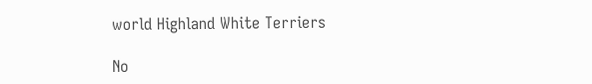world Highland White Terriers

No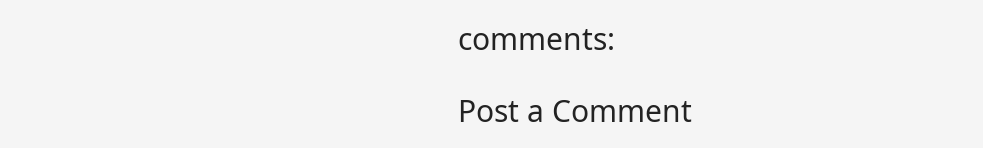comments:

Post a Comment